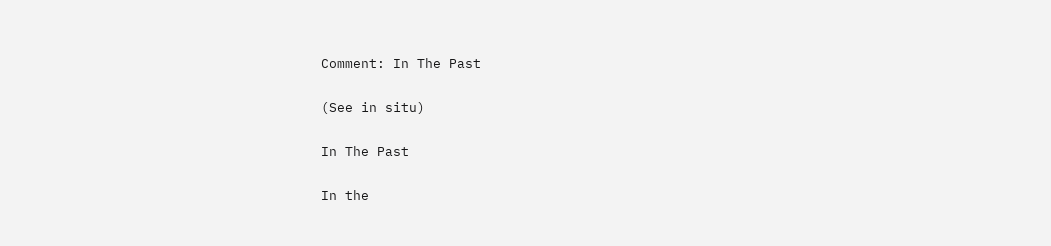Comment: In The Past

(See in situ)

In The Past

In the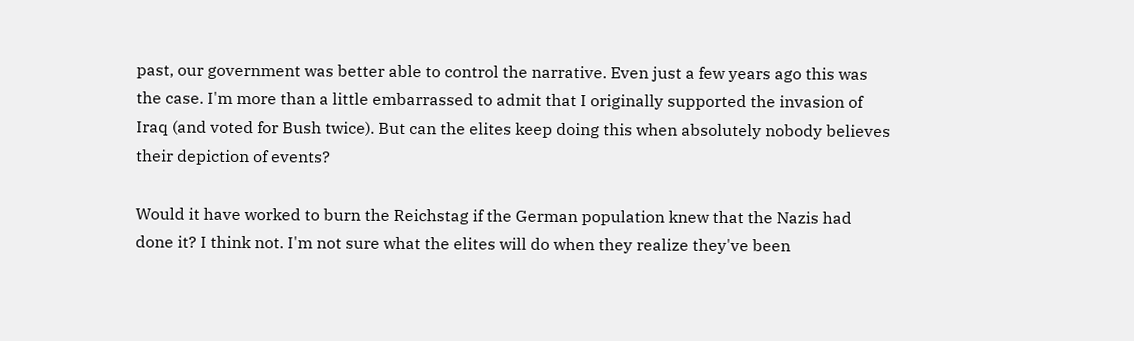past, our government was better able to control the narrative. Even just a few years ago this was the case. I'm more than a little embarrassed to admit that I originally supported the invasion of Iraq (and voted for Bush twice). But can the elites keep doing this when absolutely nobody believes their depiction of events?

Would it have worked to burn the Reichstag if the German population knew that the Nazis had done it? I think not. I'm not sure what the elites will do when they realize they've been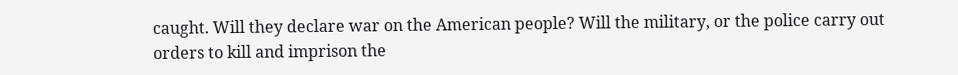caught. Will they declare war on the American people? Will the military, or the police carry out orders to kill and imprison the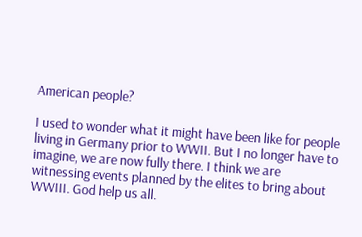American people?

I used to wonder what it might have been like for people living in Germany prior to WWII. But I no longer have to imagine, we are now fully there. I think we are witnessing events planned by the elites to bring about WWIII. God help us all.